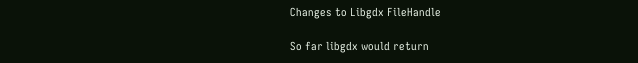Changes to Libgdx FileHandle

So far libgdx would return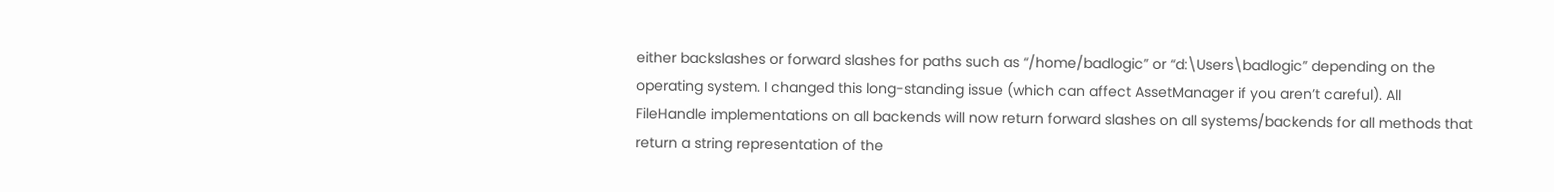either backslashes or forward slashes for paths such as “/home/badlogic” or “d:\Users\badlogic” depending on the operating system. I changed this long-standing issue (which can affect AssetManager if you aren’t careful). All FileHandle implementations on all backends will now return forward slashes on all systems/backends for all methods that return a string representation of the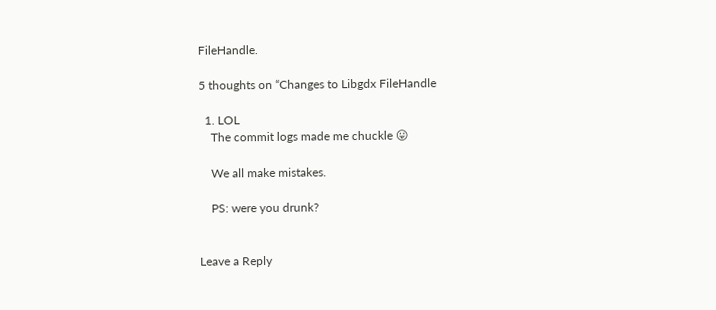FileHandle.

5 thoughts on “Changes to Libgdx FileHandle

  1. LOL
    The commit logs made me chuckle 😛

    We all make mistakes.

    PS: were you drunk?


Leave a Reply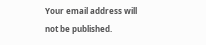Your email address will not be published.